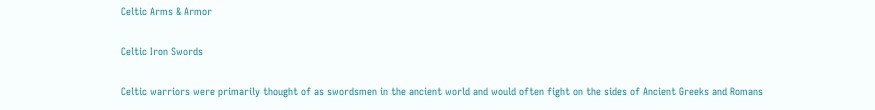Celtic Arms & Armor

Celtic Iron Swords

Celtic warriors were primarily thought of as swordsmen in the ancient world and would often fight on the sides of Ancient Greeks and Romans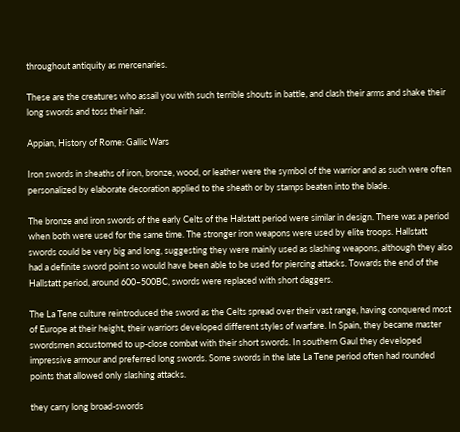throughout antiquity as mercenaries.

These are the creatures who assail you with such terrible shouts in battle, and clash their arms and shake their long swords and toss their hair.

Appian, History of Rome: Gallic Wars

Iron swords in sheaths of iron, bronze, wood, or leather were the symbol of the warrior and as such were often personalized by elaborate decoration applied to the sheath or by stamps beaten into the blade.

The bronze and iron swords of the early Celts of the Halstatt period were similar in design. There was a period when both were used for the same time. The stronger iron weapons were used by elite troops. Hallstatt swords could be very big and long, suggesting they were mainly used as slashing weapons, although they also had a definite sword point so would have been able to be used for piercing attacks. Towards the end of the Hallstatt period, around 600–500BC, swords were replaced with short daggers.

The La Tene culture reintroduced the sword as the Celts spread over their vast range, having conquered most of Europe at their height, their warriors developed different styles of warfare. In Spain, they became master swordsmen accustomed to up-close combat with their short swords. In southern Gaul they developed impressive armour and preferred long swords. Some swords in the late La Tene period often had rounded points that allowed only slashing attacks.

they carry long broad-swords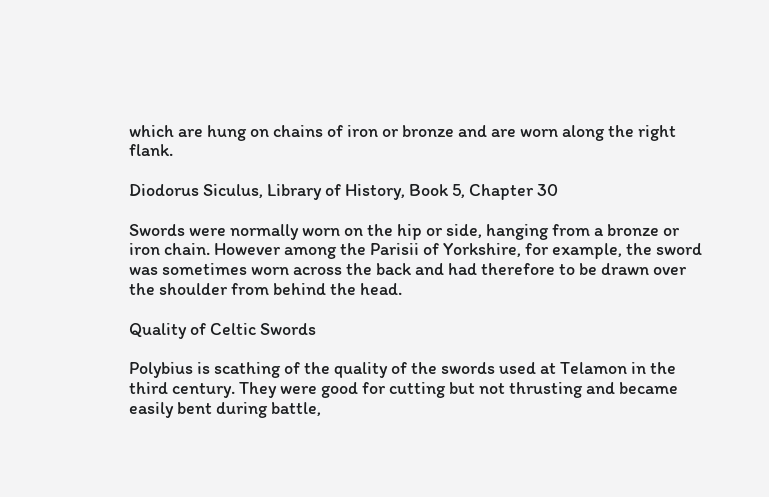which are hung on chains of iron or bronze and are worn along the right flank.

Diodorus Siculus, Library of History, Book 5, Chapter 30

Swords were normally worn on the hip or side, hanging from a bronze or iron chain. However among the Parisii of Yorkshire, for example, the sword was sometimes worn across the back and had therefore to be drawn over the shoulder from behind the head.

Quality of Celtic Swords

Polybius is scathing of the quality of the swords used at Telamon in the third century. They were good for cutting but not thrusting and became easily bent during battle,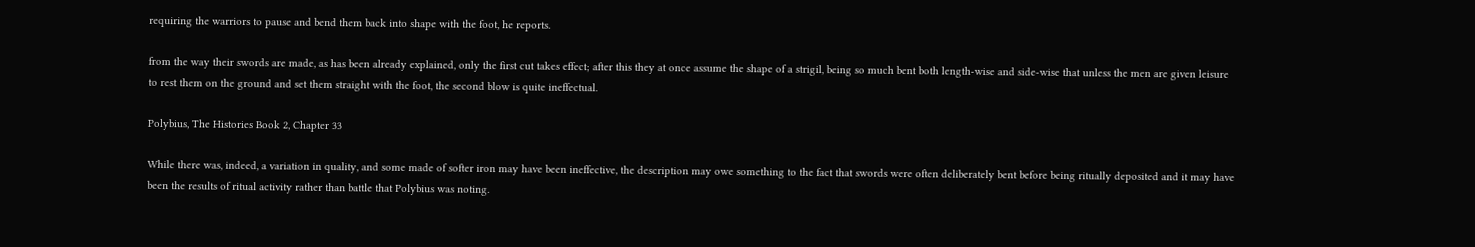requiring the warriors to pause and bend them back into shape with the foot, he reports.

from the way their swords are made, as has been already explained, only the first cut takes effect; after this they at once assume the shape of a strigil, being so much bent both length-wise and side-wise that unless the men are given leisure to rest them on the ground and set them straight with the foot, the second blow is quite ineffectual.

Polybius, The Histories Book 2, Chapter 33

While there was, indeed, a variation in quality, and some made of softer iron may have been ineffective, the description may owe something to the fact that swords were often deliberately bent before being ritually deposited and it may have been the results of ritual activity rather than battle that Polybius was noting.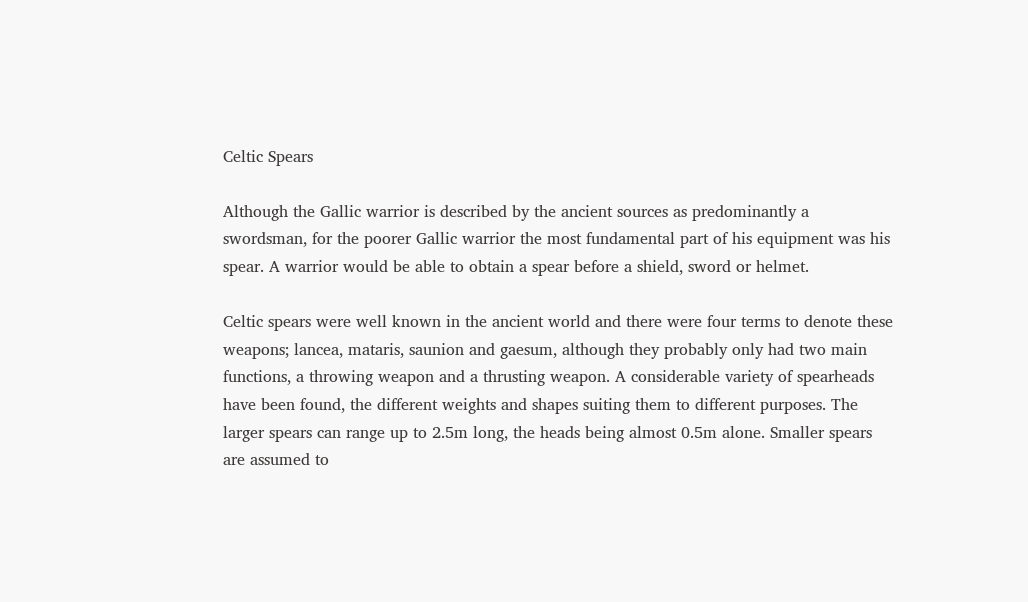Celtic Spears

Although the Gallic warrior is described by the ancient sources as predominantly a swordsman, for the poorer Gallic warrior the most fundamental part of his equipment was his spear. A warrior would be able to obtain a spear before a shield, sword or helmet.

Celtic spears were well known in the ancient world and there were four terms to denote these weapons; lancea, mataris, saunion and gaesum, although they probably only had two main functions, a throwing weapon and a thrusting weapon. A considerable variety of spearheads have been found, the different weights and shapes suiting them to different purposes. The larger spears can range up to 2.5m long, the heads being almost 0.5m alone. Smaller spears are assumed to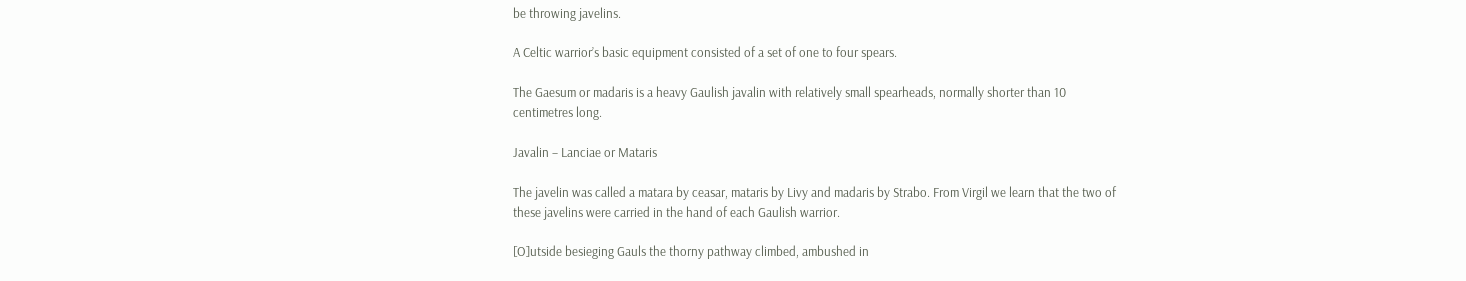be throwing javelins.

A Celtic warrior’s basic equipment consisted of a set of one to four spears.

The Gaesum or madaris is a heavy Gaulish javalin with relatively small spearheads, normally shorter than 10 centimetres long.

Javalin – Lanciae or Mataris

The javelin was called a matara by ceasar, mataris by Livy and madaris by Strabo. From Virgil we learn that the two of these javelins were carried in the hand of each Gaulish warrior.

[O]utside besieging Gauls the thorny pathway climbed, ambushed in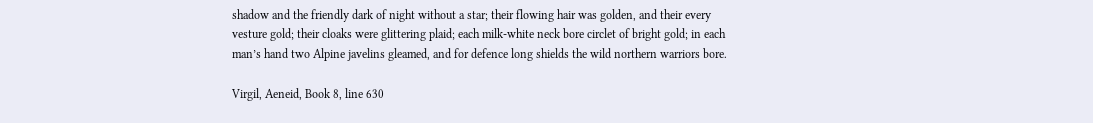shadow and the friendly dark of night without a star; their flowing hair was golden, and their every vesture gold; their cloaks were glittering plaid; each milk-white neck bore circlet of bright gold; in each man’s hand two Alpine javelins gleamed, and for defence long shields the wild northern warriors bore.

Virgil, Aeneid, Book 8, line 630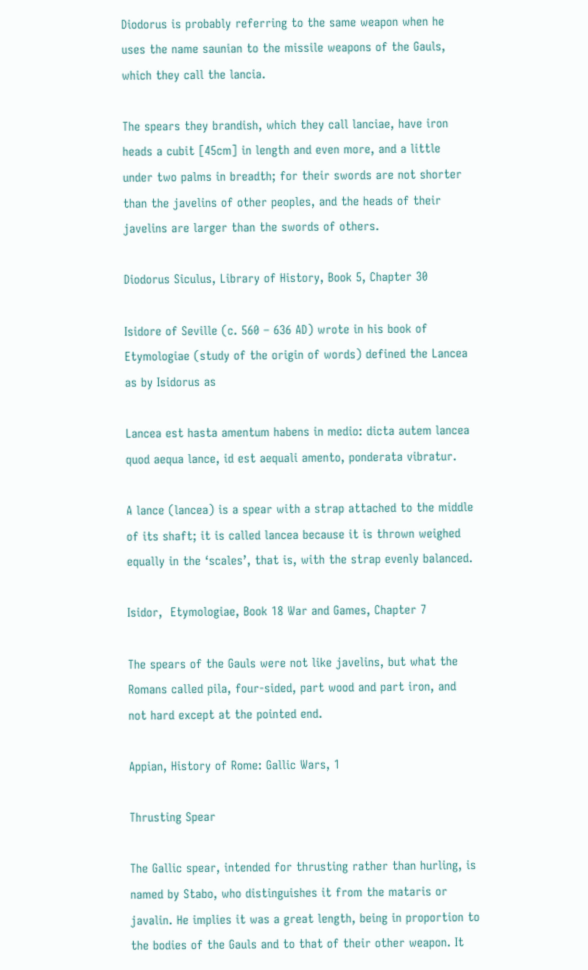Diodorus is probably referring to the same weapon when he uses the name saunian to the missile weapons of the Gauls, which they call the lancia.

The spears they brandish, which they call lanciae, have iron heads a cubit [45cm] in length and even more, and a little under two palms in breadth; for their swords are not shorter than the javelins of other peoples, and the heads of their javelins are larger than the swords of others.

Diodorus Siculus, Library of History, Book 5, Chapter 30

Isidore of Seville (c. 560 – 636 AD) wrote in his book of Etymologiae (study of the origin of words) defined the Lancea as by Isidorus as

Lancea est hasta amentum habens in medio: dicta autem lancea quod aequa lance, id est aequali amento, ponderata vibratur.

A lance (lancea) is a spear with a strap attached to the middle of its shaft; it is called lancea because it is thrown weighed equally in the ‘scales’, that is, with the strap evenly balanced.

Isidor,  Etymologiae, Book 18 War and Games, Chapter 7

The spears of the Gauls were not like javelins, but what the Romans called pila, four-sided, part wood and part iron, and not hard except at the pointed end.

Appian, History of Rome: Gallic Wars, 1

Thrusting Spear

The Gallic spear, intended for thrusting rather than hurling, is named by Stabo, who distinguishes it from the mataris or javalin. He implies it was a great length, being in proportion to the bodies of the Gauls and to that of their other weapon. It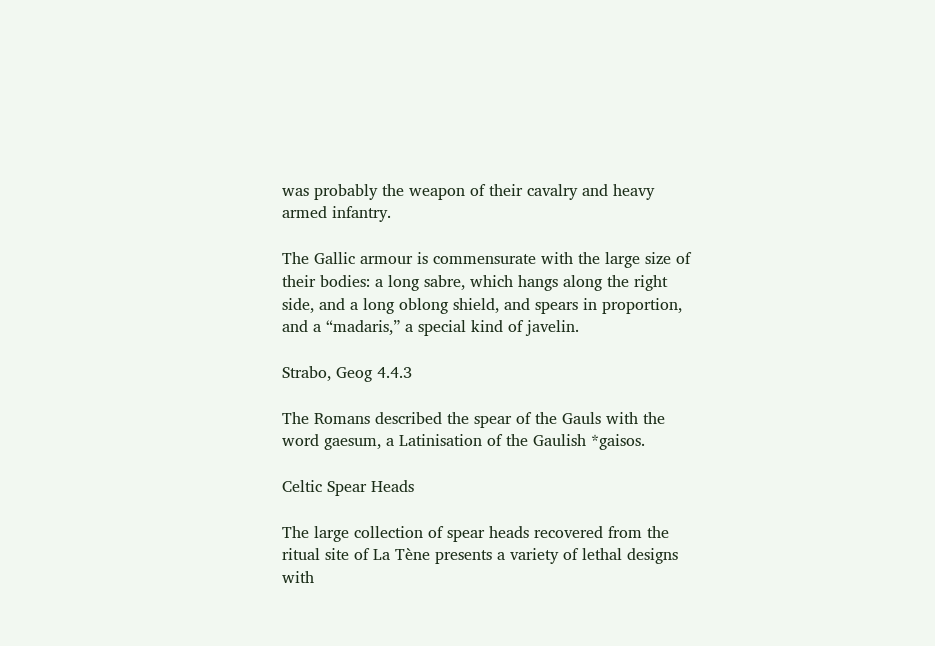was probably the weapon of their cavalry and heavy armed infantry.

The Gallic armour is commensurate with the large size of their bodies: a long sabre, which hangs along the right side, and a long oblong shield, and spears in proportion, and a “madaris,” a special kind of javelin.

Strabo, Geog 4.4.3

The Romans described the spear of the Gauls with the word gaesum, a Latinisation of the Gaulish *gaisos.

Celtic Spear Heads

The large collection of spear heads recovered from the ritual site of La Tène presents a variety of lethal designs with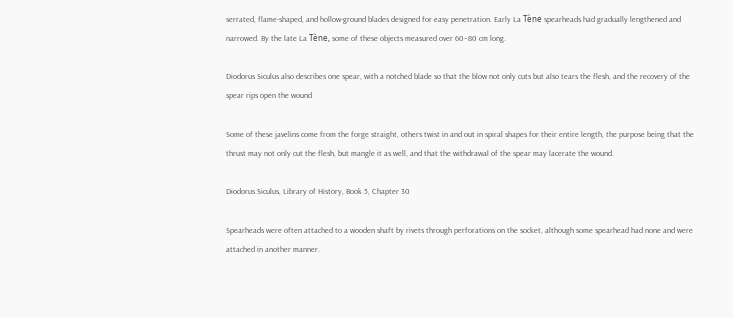serrated, flame-shaped, and hollow-ground blades designed for easy penetration. Early La Tène spearheads had gradually lengthened and narrowed. By the late La Tène, some of these objects measured over 60–80 cm long.

Diodorus Siculus also describes one spear, with a notched blade so that the blow not only cuts but also tears the flesh, and the recovery of the spear rips open the wound

Some of these javelins come from the forge straight, others twist in and out in spiral shapes for their entire length, the purpose being that the thrust may not only cut the flesh, but mangle it as well, and that the withdrawal of the spear may lacerate the wound.

Diodorus Siculus, Library of History, Book 5, Chapter 30

Spearheads were often attached to a wooden shaft by rivets through perforations on the socket, although some spearhead had none and were attached in another manner.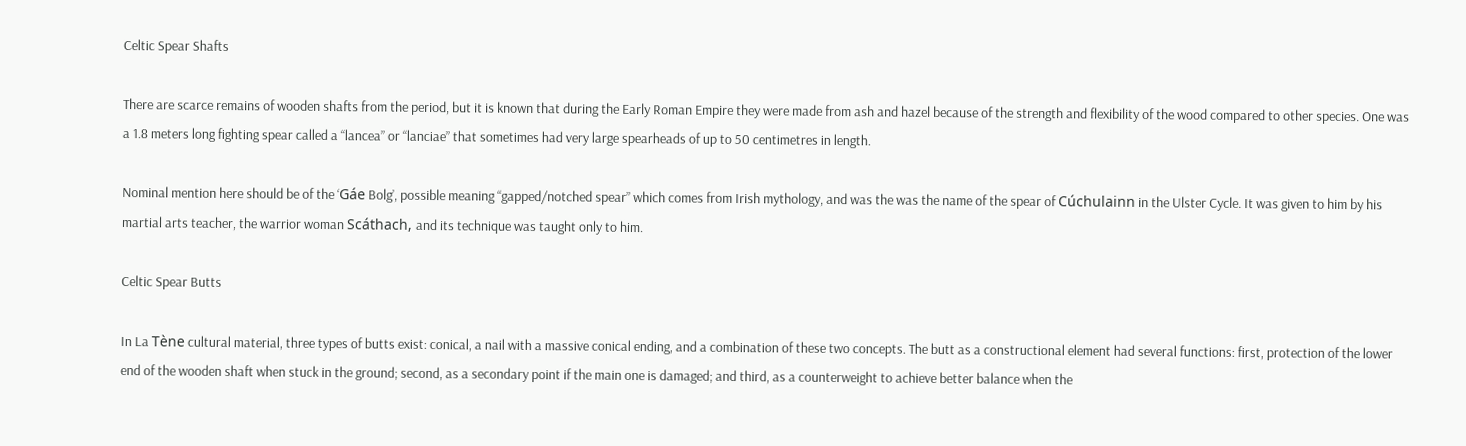Celtic Spear Shafts

There are scarce remains of wooden shafts from the period, but it is known that during the Early Roman Empire they were made from ash and hazel because of the strength and flexibility of the wood compared to other species. One was a 1.8 meters long fighting spear called a “lancea” or “lanciae” that sometimes had very large spearheads of up to 50 centimetres in length.

Nominal mention here should be of the ‘Gáe Bolg’, possible meaning “gapped/notched spear” which comes from Irish mythology, and was the was the name of the spear of Cúchulainn in the Ulster Cycle. It was given to him by his martial arts teacher, the warrior woman Scáthach, and its technique was taught only to him.

Celtic Spear Butts

In La Tène cultural material, three types of butts exist: conical, a nail with a massive conical ending, and a combination of these two concepts. The butt as a constructional element had several functions: first, protection of the lower end of the wooden shaft when stuck in the ground; second, as a secondary point if the main one is damaged; and third, as a counterweight to achieve better balance when the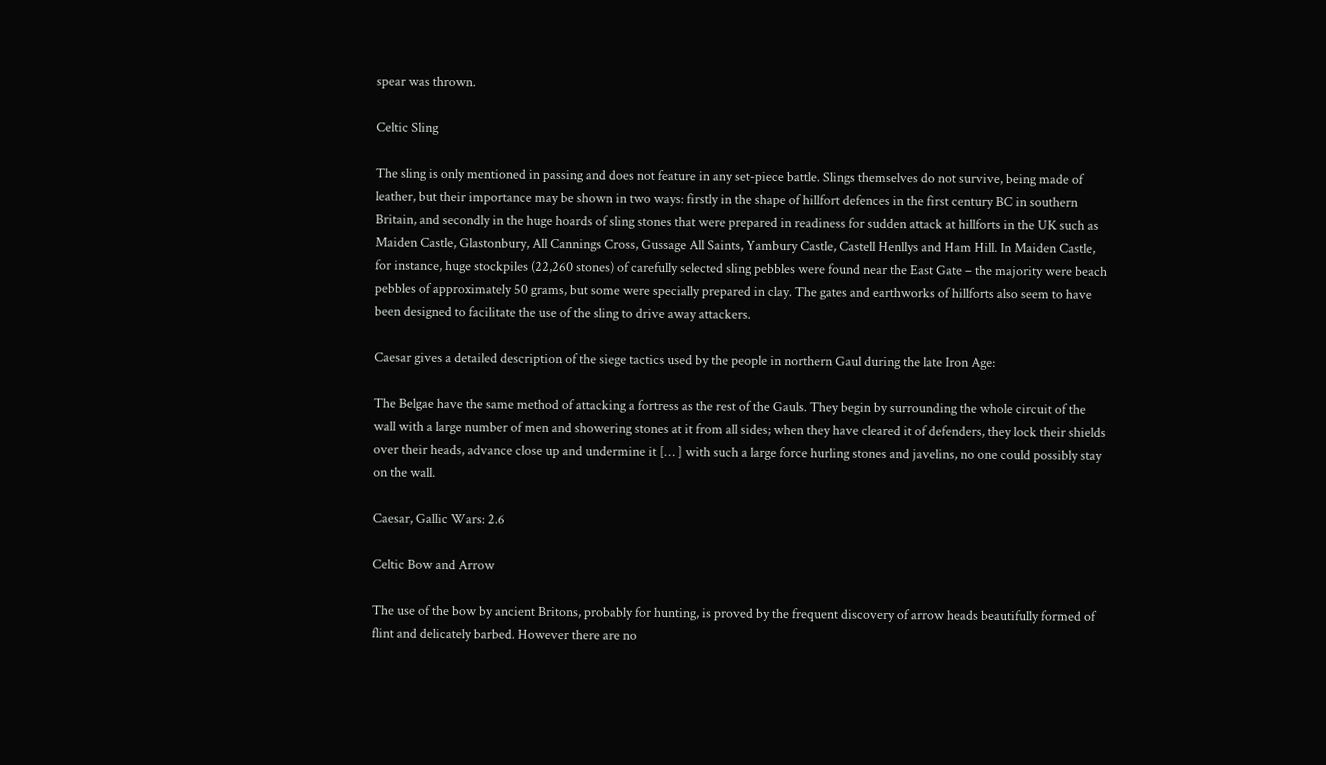spear was thrown.

Celtic Sling

The sling is only mentioned in passing and does not feature in any set-piece battle. Slings themselves do not survive, being made of leather, but their importance may be shown in two ways: firstly in the shape of hillfort defences in the first century BC in southern Britain, and secondly in the huge hoards of sling stones that were prepared in readiness for sudden attack at hillforts in the UK such as Maiden Castle, Glastonbury, All Cannings Cross, Gussage All Saints, Yambury Castle, Castell Henllys and Ham Hill. In Maiden Castle, for instance, huge stockpiles (22,260 stones) of carefully selected sling pebbles were found near the East Gate – the majority were beach pebbles of approximately 50 grams, but some were specially prepared in clay. The gates and earthworks of hillforts also seem to have been designed to facilitate the use of the sling to drive away attackers.

Caesar gives a detailed description of the siege tactics used by the people in northern Gaul during the late Iron Age:

The Belgae have the same method of attacking a fortress as the rest of the Gauls. They begin by surrounding the whole circuit of the wall with a large number of men and showering stones at it from all sides; when they have cleared it of defenders, they lock their shields over their heads, advance close up and undermine it [… ] with such a large force hurling stones and javelins, no one could possibly stay on the wall.

Caesar, Gallic Wars: 2.6

Celtic Bow and Arrow

The use of the bow by ancient Britons, probably for hunting, is proved by the frequent discovery of arrow heads beautifully formed of flint and delicately barbed. However there are no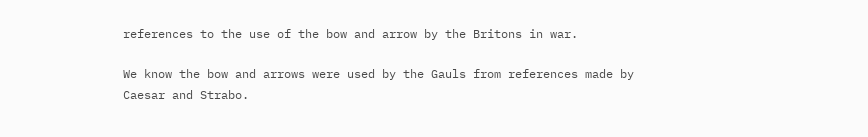references to the use of the bow and arrow by the Britons in war.

We know the bow and arrows were used by the Gauls from references made by Caesar and Strabo.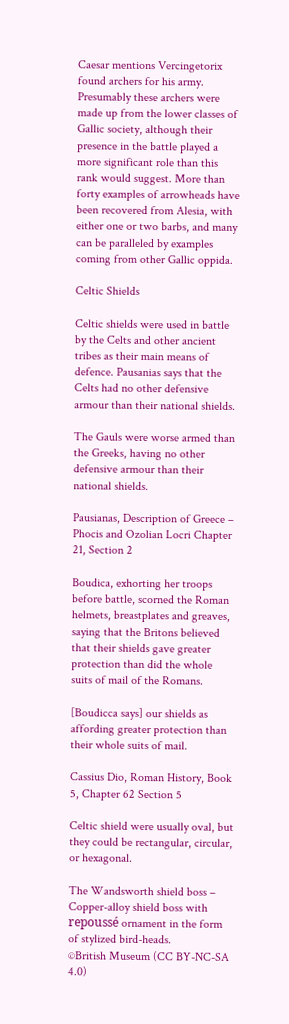Caesar mentions Vercingetorix found archers for his army. Presumably these archers were made up from the lower classes of Gallic society, although their presence in the battle played a more significant role than this rank would suggest. More than forty examples of arrowheads have been recovered from Alesia, with either one or two barbs, and many can be paralleled by examples coming from other Gallic oppida.

Celtic Shields

Celtic shields were used in battle by the Celts and other ancient tribes as their main means of defence. Pausanias says that the Celts had no other defensive armour than their national shields.

The Gauls were worse armed than the Greeks, having no other defensive armour than their national shields.

Pausianas, Description of Greece – Phocis and Ozolian Locri Chapter 21, Section 2

Boudica, exhorting her troops before battle, scorned the Roman helmets, breastplates and greaves, saying that the Britons believed that their shields gave greater protection than did the whole suits of mail of the Romans.

[Boudicca says] our shields as affording greater protection than their whole suits of mail.

Cassius Dio, Roman History, Book 5, Chapter 62 Section 5

Celtic shield were usually oval, but they could be rectangular, circular, or hexagonal.

The Wandsworth shield boss – Copper-alloy shield boss with repoussé ornament in the form of stylized bird-heads.
©British Museum (CC BY-NC-SA 4.0)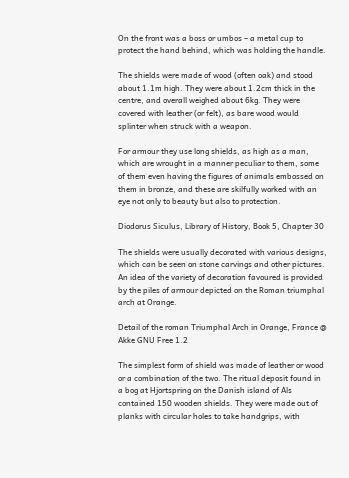On the front was a boss or umbos – a metal cup to protect the hand behind, which was holding the handle.

The shields were made of wood (often oak) and stood about 1.1m high. They were about 1.2cm thick in the centre, and overall weighed about 6kg. They were covered with leather (or felt), as bare wood would splinter when struck with a weapon.

For armour they use long shields, as high as a man, which are wrought in a manner peculiar to them, some of them even having the figures of animals embossed on them in bronze, and these are skilfully worked with an eye not only to beauty but also to protection.

Diodorus Siculus, Library of History, Book 5, Chapter 30

The shields were usually decorated with various designs, which can be seen on stone carvings and other pictures. An idea of the variety of decoration favoured is provided by the piles of armour depicted on the Roman triumphal arch at Orange.

Detail of the roman Triumphal Arch in Orange, France @ Akke GNU Free 1.2

The simplest form of shield was made of leather or wood or a combination of the two. The ritual deposit found in a bog at Hjortspring on the Danish island of Als contained 150 wooden shields. They were made out of planks with circular holes to take handgrips, with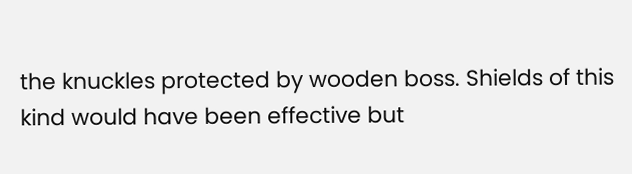the knuckles protected by wooden boss. Shields of this kind would have been effective but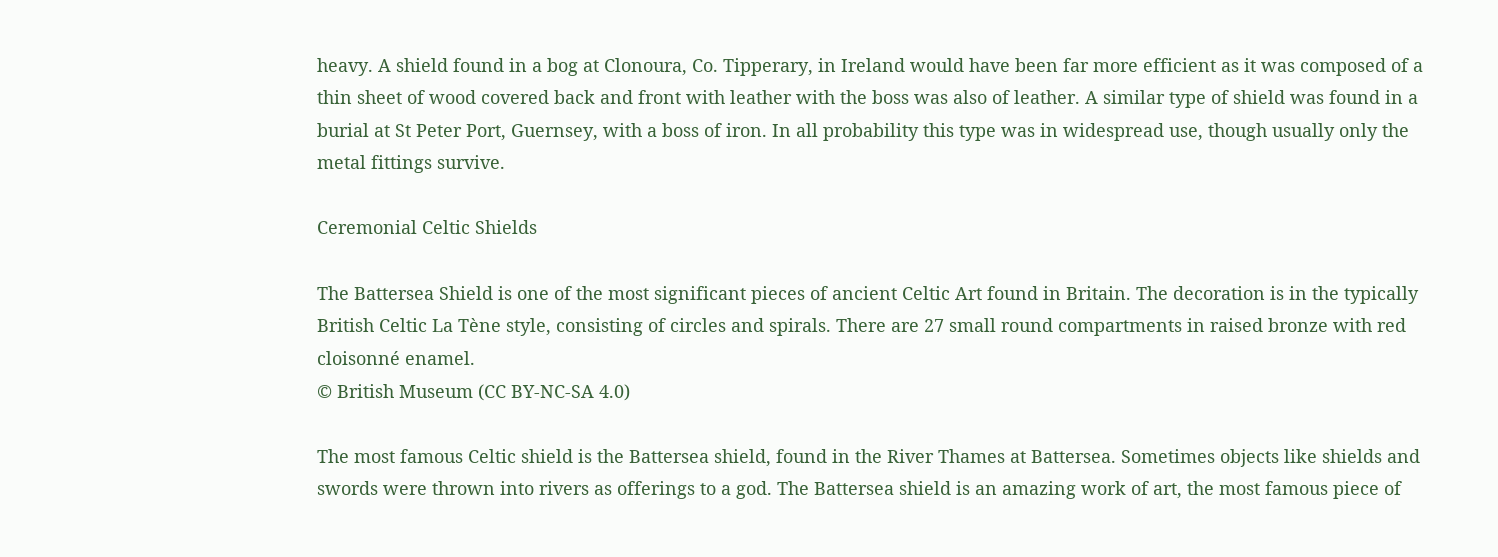heavy. A shield found in a bog at Clonoura, Co. Tipperary, in Ireland would have been far more efficient as it was composed of a thin sheet of wood covered back and front with leather with the boss was also of leather. A similar type of shield was found in a burial at St Peter Port, Guernsey, with a boss of iron. In all probability this type was in widespread use, though usually only the metal fittings survive.

Ceremonial Celtic Shields

The Battersea Shield is one of the most significant pieces of ancient Celtic Art found in Britain. The decoration is in the typically British Celtic La Tène style, consisting of circles and spirals. There are 27 small round compartments in raised bronze with red cloisonné enamel.
© British Museum (CC BY-NC-SA 4.0)

The most famous Celtic shield is the Battersea shield, found in the River Thames at Battersea. Sometimes objects like shields and swords were thrown into rivers as offerings to a god. The Battersea shield is an amazing work of art, the most famous piece of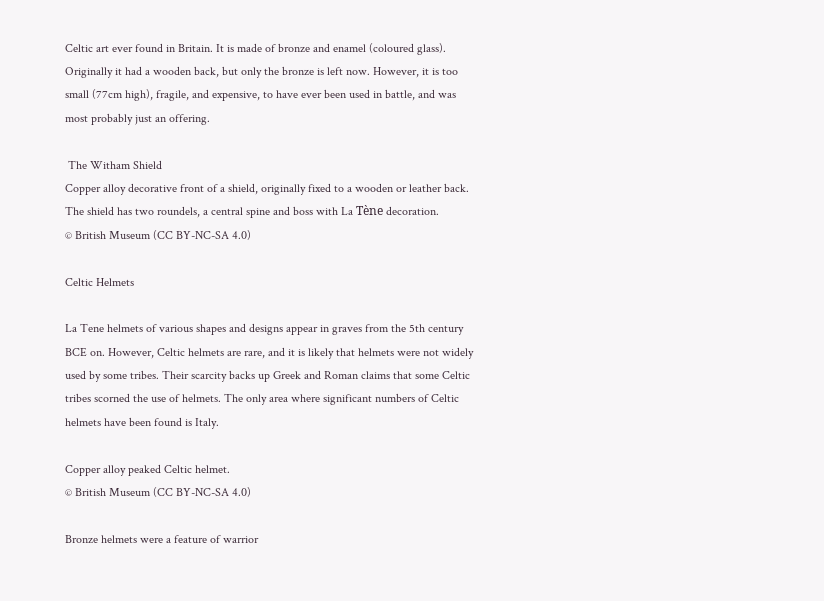Celtic art ever found in Britain. It is made of bronze and enamel (coloured glass). Originally it had a wooden back, but only the bronze is left now. However, it is too small (77cm high), fragile, and expensive, to have ever been used in battle, and was most probably just an offering.

 The Witham Shield
Copper alloy decorative front of a shield, originally fixed to a wooden or leather back. The shield has two roundels, a central spine and boss with La Tène decoration.
© British Museum (CC BY-NC-SA 4.0)

Celtic Helmets

La Tene helmets of various shapes and designs appear in graves from the 5th century BCE on. However, Celtic helmets are rare, and it is likely that helmets were not widely used by some tribes. Their scarcity backs up Greek and Roman claims that some Celtic tribes scorned the use of helmets. The only area where significant numbers of Celtic helmets have been found is Italy.

Copper alloy peaked Celtic helmet.
© British Museum (CC BY-NC-SA 4.0)

Bronze helmets were a feature of warrior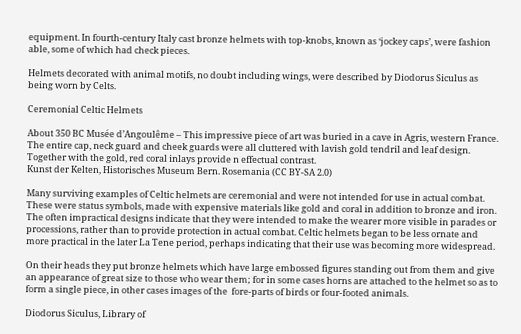equipment. In fourth-century Italy cast bronze helmets with top-knobs, known as ‘jockey caps’, were fashion able, some of which had check pieces.

Helmets decorated with animal motifs, no doubt including wings, were described by Diodorus Siculus as being worn by Celts.

Ceremonial Celtic Helmets

About 350 BC Musée d’Angoulême – This impressive piece of art was buried in a cave in Agris, western France. The entire cap, neck guard and cheek guards were all cluttered with lavish gold tendril and leaf design. Together with the gold, red coral inlays provide n effectual contrast.
Kunst der Kelten, Historisches Museum Bern. Rosemania (CC BY-SA 2.0)

Many surviving examples of Celtic helmets are ceremonial and were not intended for use in actual combat. These were status symbols, made with expensive materials like gold and coral in addition to bronze and iron. The often impractical designs indicate that they were intended to make the wearer more visible in parades or processions, rather than to provide protection in actual combat. Celtic helmets began to be less ornate and more practical in the later La Tene period, perhaps indicating that their use was becoming more widespread.

On their heads they put bronze helmets which have large embossed figures standing out from them and give an appearance of great size to those who wear them; for in some cases horns are attached to the helmet so as to form a single piece, in other cases images of the  fore-parts of birds or four-footed animals.

Diodorus Siculus, Library of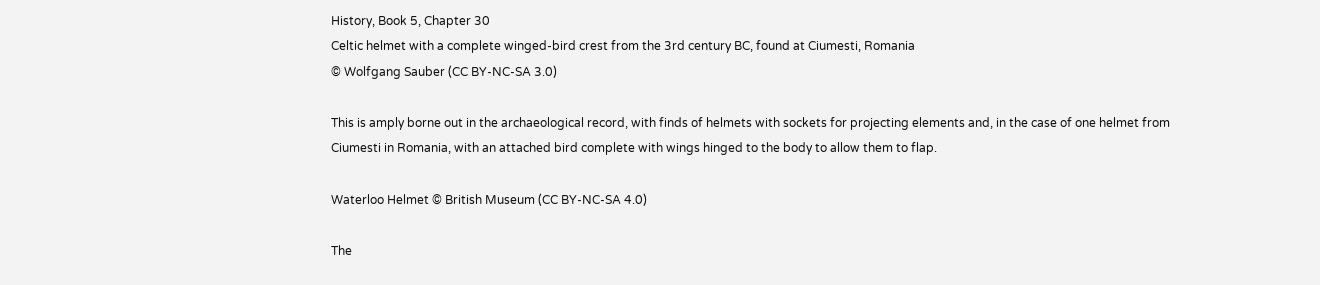History, Book 5, Chapter 30
Celtic helmet with a complete winged-bird crest from the 3rd century BC, found at Ciumesti, Romania
© Wolfgang Sauber (CC BY-NC-SA 3.0)

This is amply borne out in the archaeological record, with finds of helmets with sockets for projecting elements and, in the case of one helmet from Ciumesti in Romania, with an attached bird complete with wings hinged to the body to allow them to flap.

Waterloo Helmet © British Museum (CC BY-NC-SA 4.0)

The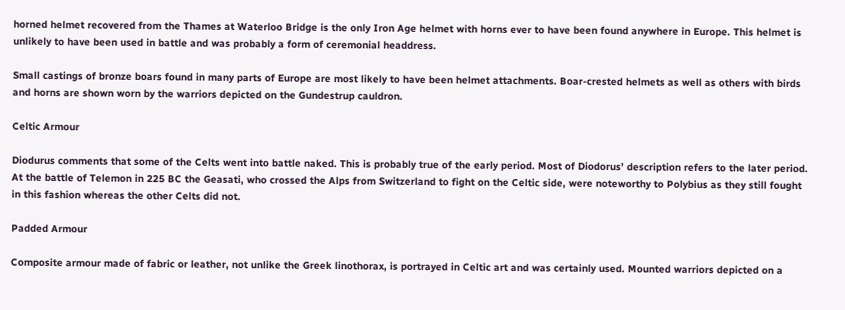horned helmet recovered from the Thames at Waterloo Bridge is the only Iron Age helmet with horns ever to have been found anywhere in Europe. This helmet is unlikely to have been used in battle and was probably a form of ceremonial headdress.

Small castings of bronze boars found in many parts of Europe are most likely to have been helmet attachments. Boar-crested helmets as well as others with birds and horns are shown worn by the warriors depicted on the Gundestrup cauldron.

Celtic Armour

Diodurus comments that some of the Celts went into battle naked. This is probably true of the early period. Most of Diodorus’ description refers to the later period. At the battle of Telemon in 225 BC the Geasati, who crossed the Alps from Switzerland to fight on the Celtic side, were noteworthy to Polybius as they still fought in this fashion whereas the other Celts did not.

Padded Armour

Composite armour made of fabric or leather, not unlike the Greek linothorax, is portrayed in Celtic art and was certainly used. Mounted warriors depicted on a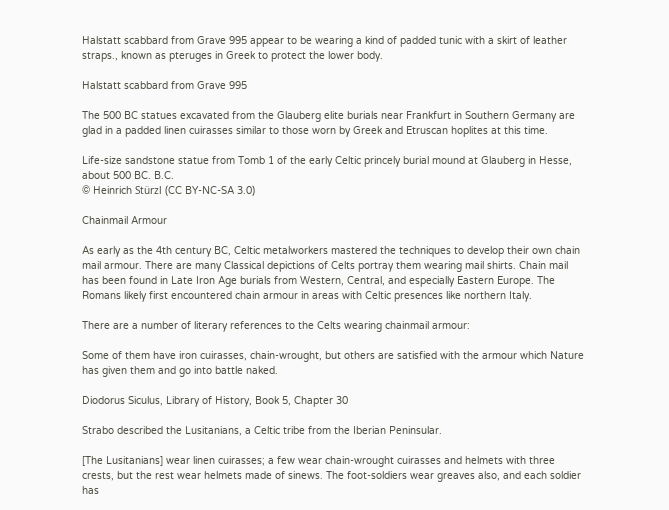Halstatt scabbard from Grave 995 appear to be wearing a kind of padded tunic with a skirt of leather straps., known as pteruges in Greek to protect the lower body.

Halstatt scabbard from Grave 995

The 500 BC statues excavated from the Glauberg elite burials near Frankfurt in Southern Germany are glad in a padded linen cuirasses similar to those worn by Greek and Etruscan hoplites at this time.

Life-size sandstone statue from Tomb 1 of the early Celtic princely burial mound at Glauberg in Hesse, about 500 BC. B.C.
© Heinrich Stürzl (CC BY-NC-SA 3.0)

Chainmail Armour

As early as the 4th century BC, Celtic metalworkers mastered the techniques to develop their own chain mail armour. There are many Classical depictions of Celts portray them wearing mail shirts. Chain mail has been found in Late Iron Age burials from Western, Central, and especially Eastern Europe. The Romans likely first encountered chain armour in areas with Celtic presences like northern Italy.

There are a number of literary references to the Celts wearing chainmail armour:

Some of them have iron cuirasses, chain-wrought, but others are satisfied with the armour which Nature has given them and go into battle naked.

Diodorus Siculus, Library of History, Book 5, Chapter 30

Strabo described the Lusitanians, a Celtic tribe from the Iberian Peninsular.

[The Lusitanians] wear linen cuirasses; a few wear chain-wrought cuirasses and helmets with three crests, but the rest wear helmets made of sinews. The foot-soldiers wear greaves also, and each soldier has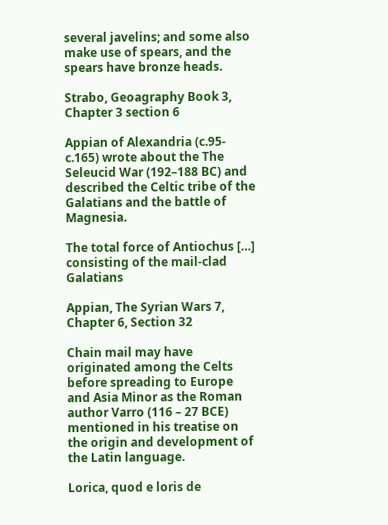several javelins; and some also make use of spears, and the spears have bronze heads.

Strabo, Geoagraphy Book 3, Chapter 3 section 6

Appian of Alexandria (c.95-c.165) wrote about the The Seleucid War (192–188 BC) and described the Celtic tribe of the Galatians and the battle of Magnesia.

The total force of Antiochus […]  consisting of the mail-clad Galatians

Appian, The Syrian Wars 7, Chapter 6, Section 32

Chain mail may have originated among the Celts before spreading to Europe and Asia Minor as the Roman author Varro (116 – 27 BCE) mentioned in his treatise on the origin and development of the Latin language.

Lorica, quod e loris de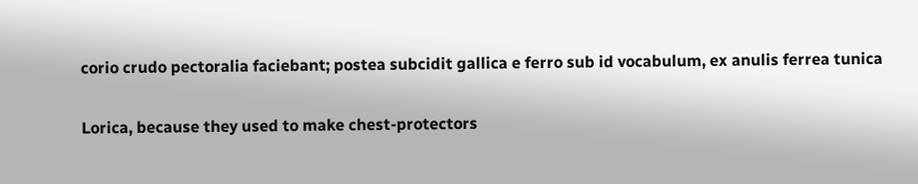corio crudo pectoralia faciebant; postea subcidit gallica e ferro sub id vocabulum, ex anulis ferrea tunica

Lorica, because they used to make chest-protectors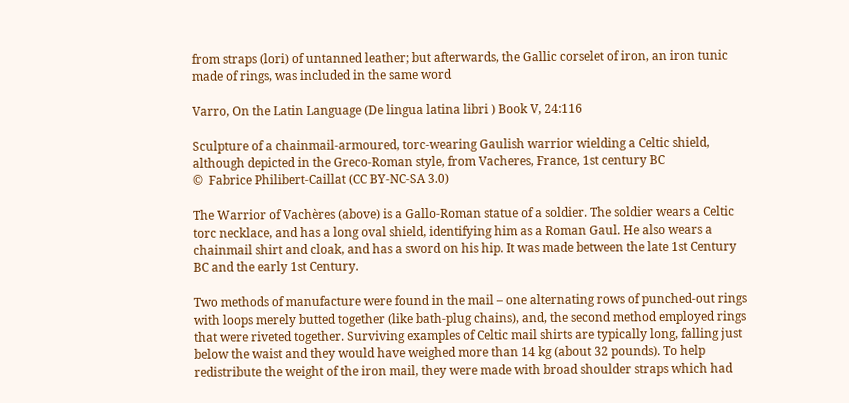from straps (lori) of untanned leather; but afterwards, the Gallic corselet of iron, an iron tunic made of rings, was included in the same word

Varro, On the Latin Language (De lingua latina libri ) Book V, 24:116

Sculpture of a chainmail-armoured, torc-wearing Gaulish warrior wielding a Celtic shield, although depicted in the Greco-Roman style, from Vacheres, France, 1st century BC
©  Fabrice Philibert-Caillat (CC BY-NC-SA 3.0)

The Warrior of Vachères (above) is a Gallo-Roman statue of a soldier. The soldier wears a Celtic torc necklace, and has a long oval shield, identifying him as a Roman Gaul. He also wears a chainmail shirt and cloak, and has a sword on his hip. It was made between the late 1st Century BC and the early 1st Century.

Two methods of manufacture were found in the mail – one alternating rows of punched-out rings with loops merely butted together (like bath-plug chains), and, the second method employed rings that were riveted together. Surviving examples of Celtic mail shirts are typically long, falling just below the waist and they would have weighed more than 14 kg (about 32 pounds). To help redistribute the weight of the iron mail, they were made with broad shoulder straps which had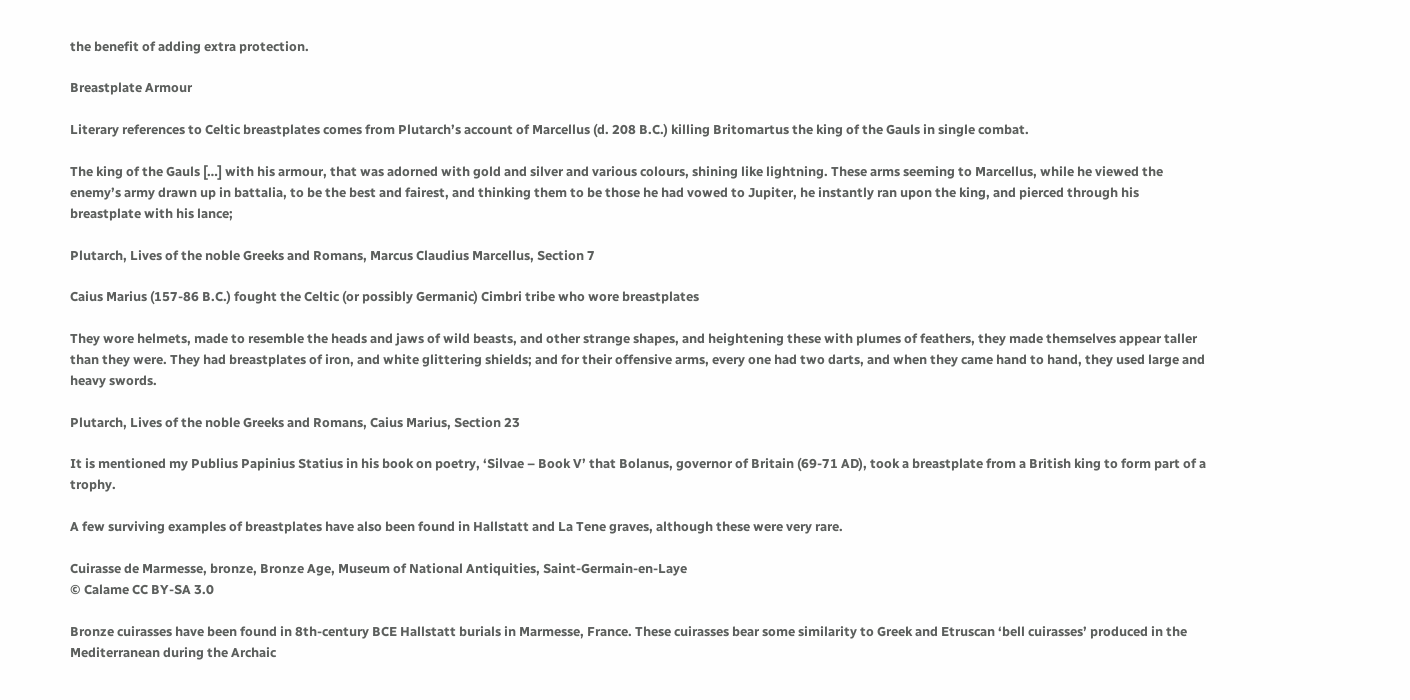the benefit of adding extra protection.

Breastplate Armour

Literary references to Celtic breastplates comes from Plutarch’s account of Marcellus (d. 208 B.C.) killing Britomartus the king of the Gauls in single combat.

The king of the Gauls […] with his armour, that was adorned with gold and silver and various colours, shining like lightning. These arms seeming to Marcellus, while he viewed the enemy’s army drawn up in battalia, to be the best and fairest, and thinking them to be those he had vowed to Jupiter, he instantly ran upon the king, and pierced through his breastplate with his lance;

Plutarch, Lives of the noble Greeks and Romans, Marcus Claudius Marcellus, Section 7

Caius Marius (157-86 B.C.) fought the Celtic (or possibly Germanic) Cimbri tribe who wore breastplates

They wore helmets, made to resemble the heads and jaws of wild beasts, and other strange shapes, and heightening these with plumes of feathers, they made themselves appear taller than they were. They had breastplates of iron, and white glittering shields; and for their offensive arms, every one had two darts, and when they came hand to hand, they used large and heavy swords.

Plutarch, Lives of the noble Greeks and Romans, Caius Marius, Section 23

It is mentioned my Publius Papinius Statius in his book on poetry, ‘Silvae – Book V’ that Bolanus, governor of Britain (69-71 AD), took a breastplate from a British king to form part of a trophy.

A few surviving examples of breastplates have also been found in Hallstatt and La Tene graves, although these were very rare.

Cuirasse de Marmesse, bronze, Bronze Age, Museum of National Antiquities, Saint-Germain-en-Laye
© Calame CC BY-SA 3.0

Bronze cuirasses have been found in 8th-century BCE Hallstatt burials in Marmesse, France. These cuirasses bear some similarity to Greek and Etruscan ‘bell cuirasses’ produced in the Mediterranean during the Archaic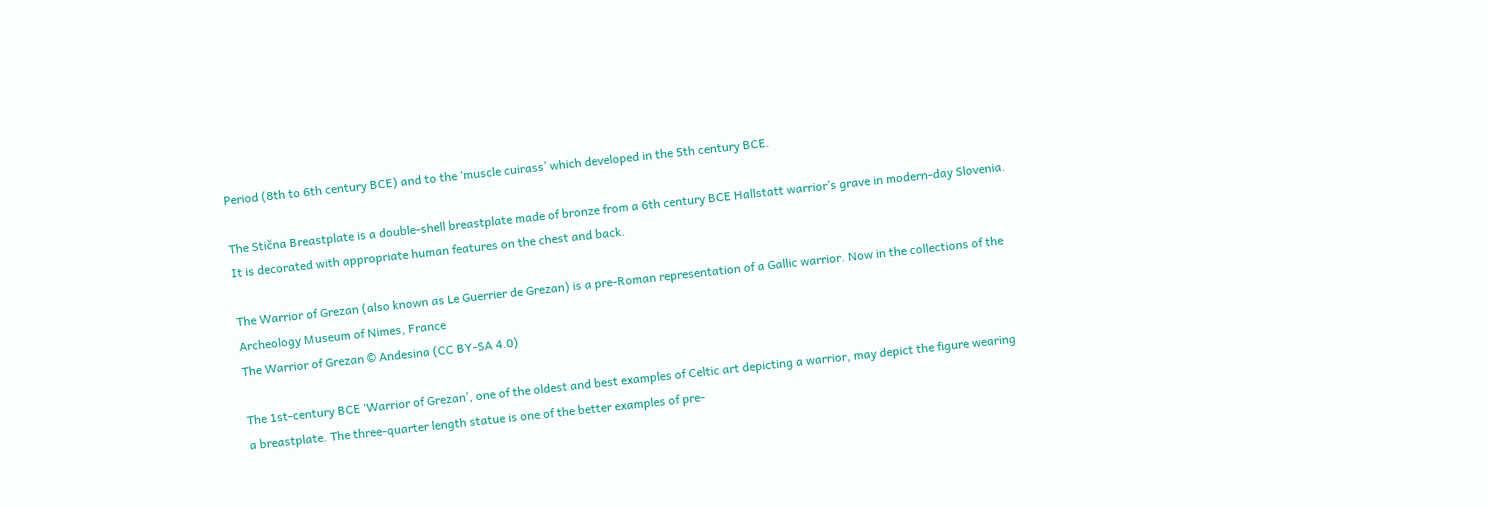Period (8th to 6th century BCE) and to the ‘muscle cuirass’ which developed in the 5th century BCE.

The Stična Breastplate is a double-shell breastplate made of bronze from a 6th century BCE Hallstatt warrior’s grave in modern-day Slovenia. It is decorated with appropriate human features on the chest and back.

The Warrior of Grezan (also known as Le Guerrier de Grezan) is a pre-Roman representation of a Gallic warrior. Now in the collections of the Archeology Museum of Nimes, France
The Warrior of Grezan © Andesina (CC BY-SA 4.0)

The 1st-century BCE ‘Warrior of Grezan’, one of the oldest and best examples of Celtic art depicting a warrior, may depict the figure wearing a breastplate. The three-quarter length statue is one of the better examples of pre-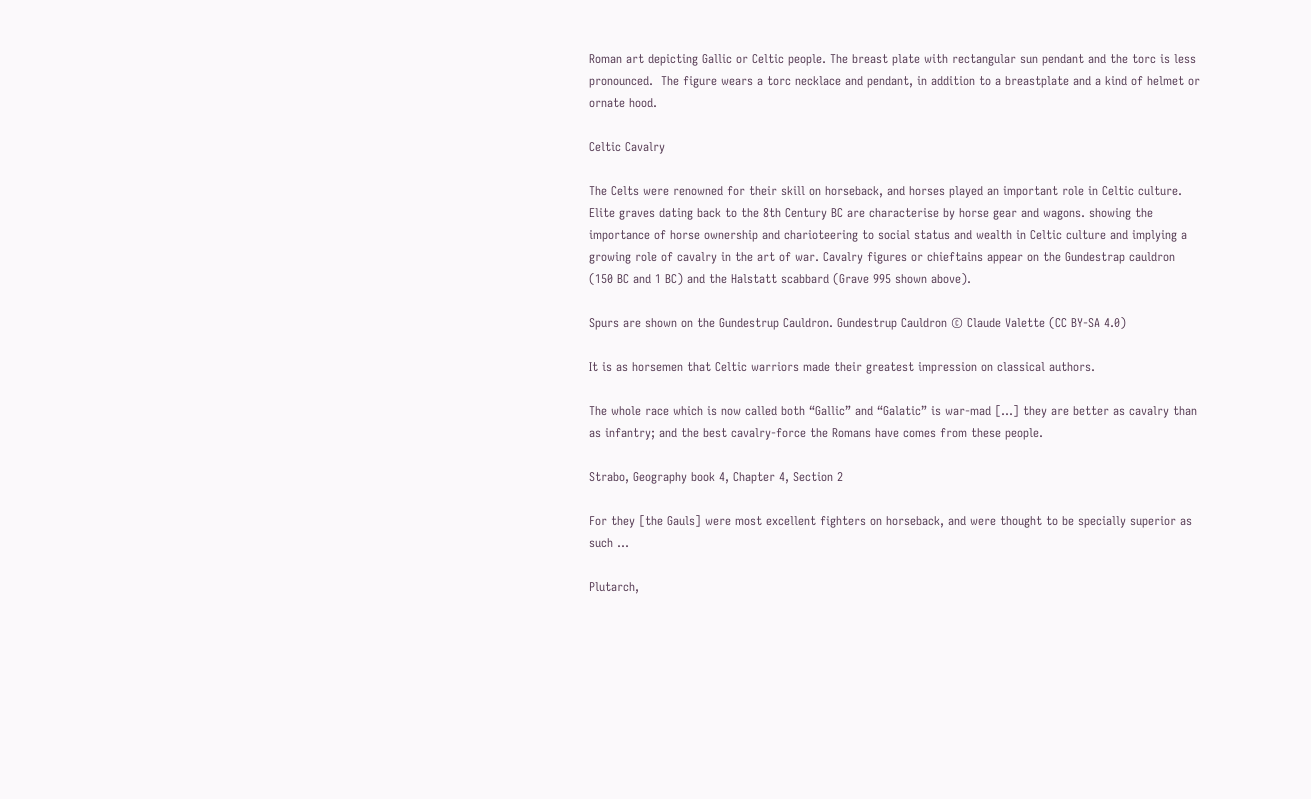Roman art depicting Gallic or Celtic people. The breast plate with rectangular sun pendant and the torc is less pronounced.  The figure wears a torc necklace and pendant, in addition to a breastplate and a kind of helmet or ornate hood.

Celtic Cavalry

The Celts were renowned for their skill on horseback, and horses played an important role in Celtic culture. Elite graves dating back to the 8th Century BC are characterise by horse gear and wagons. showing the importance of horse ownership and charioteering to social status and wealth in Celtic culture and implying a growing role of cavalry in the art of war. Cavalry figures or chieftains appear on the Gundestrap cauldron (150 BC and 1 BC) and the Halstatt scabbard (Grave 995 shown above).

Spurs are shown on the Gundestrup Cauldron. Gundestrup Cauldron © Claude Valette (CC BY-SA 4.0)

It is as horsemen that Celtic warriors made their greatest impression on classical authors.

The whole race which is now called both “Gallic” and “Galatic” is war-mad […] they are better as cavalry than as infantry; and the best cavalry-force the Romans have comes from these people.

Strabo, Geography book 4, Chapter 4, Section 2

For they [the Gauls] were most excellent fighters on horseback, and were thought to be specially superior as such …

Plutarch,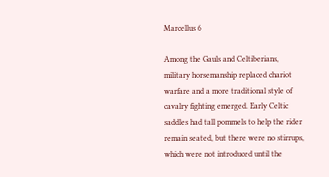Marcellus 6

Among the Gauls and Celtiberians, military horsemanship replaced chariot warfare and a more traditional style of cavalry fighting emerged. Early Celtic saddles had tall pommels to help the rider remain seated, but there were no stirrups, which were not introduced until the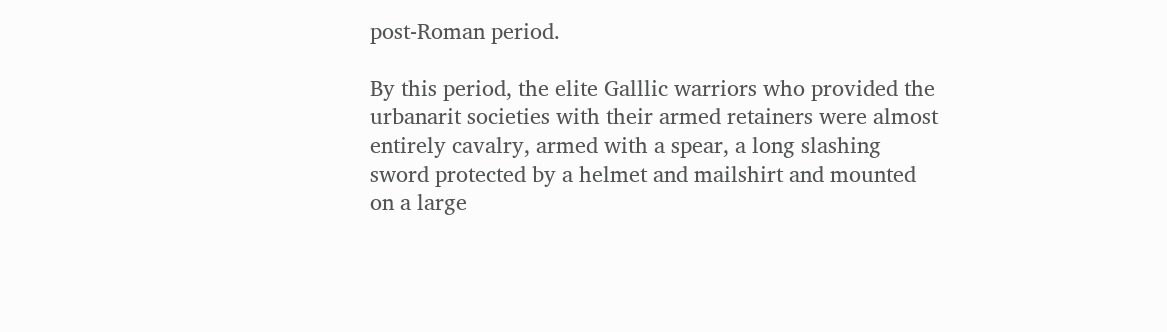post-Roman period.

By this period, the elite Galllic warriors who provided the urbanarit societies with their armed retainers were almost entirely cavalry, armed with a spear, a long slashing sword protected by a helmet and mailshirt and mounted on a large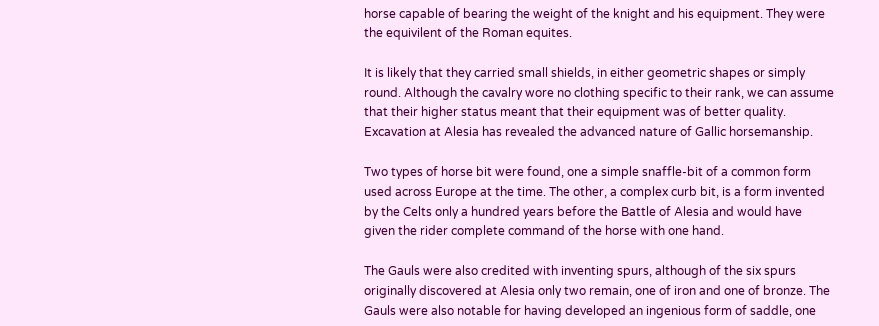horse capable of bearing the weight of the knight and his equipment. They were the equivilent of the Roman equites.

It is likely that they carried small shields, in either geometric shapes or simply round. Although the cavalry wore no clothing specific to their rank, we can assume that their higher status meant that their equipment was of better quality. Excavation at Alesia has revealed the advanced nature of Gallic horsemanship.

Two types of horse bit were found, one a simple snaffle-bit of a common form used across Europe at the time. The other, a complex curb bit, is a form invented by the Celts only a hundred years before the Battle of Alesia and would have given the rider complete command of the horse with one hand.

The Gauls were also credited with inventing spurs, although of the six spurs originally discovered at Alesia only two remain, one of iron and one of bronze. The Gauls were also notable for having developed an ingenious form of saddle, one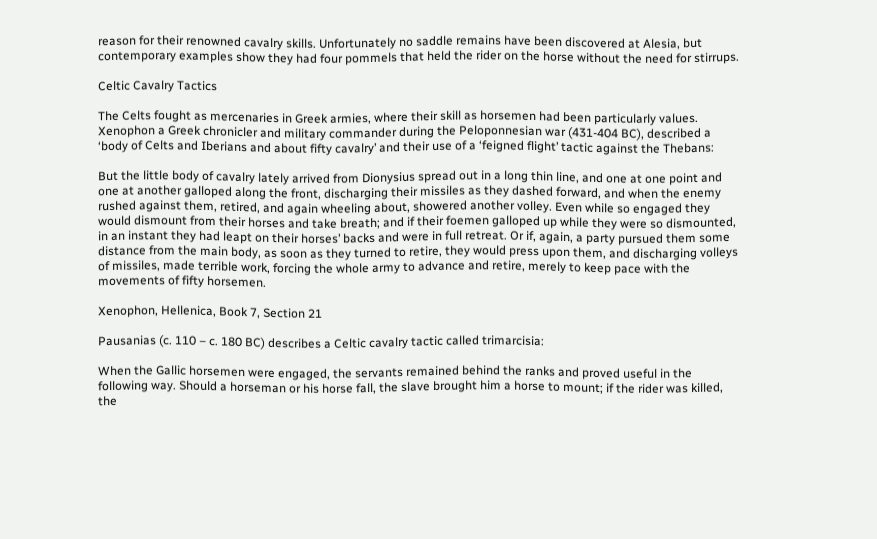reason for their renowned cavalry skills. Unfortunately no saddle remains have been discovered at Alesia, but contemporary examples show they had four pommels that held the rider on the horse without the need for stirrups.

Celtic Cavalry Tactics

The Celts fought as mercenaries in Greek armies, where their skill as horsemen had been particularly values. Xenophon a Greek chronicler and military commander during the Peloponnesian war (431-404 BC), described a ‘body of Celts and Iberians and about fifty cavalry’ and their use of a ‘feigned flight’ tactic against the Thebans:

But the little body of cavalry lately arrived from Dionysius spread out in a long thin line, and one at one point and one at another galloped along the front, discharging their missiles as they dashed forward, and when the enemy rushed against them, retired, and again wheeling about, showered another volley. Even while so engaged they would dismount from their horses and take breath; and if their foemen galloped up while they were so dismounted, in an instant they had leapt on their horses’ backs and were in full retreat. Or if, again, a party pursued them some distance from the main body, as soon as they turned to retire, they would press upon them, and discharging volleys of missiles, made terrible work, forcing the whole army to advance and retire, merely to keep pace with the movements of fifty horsemen.

Xenophon, Hellenica, Book 7, Section 21

Pausanias (c. 110 – c. 180 BC) describes a Celtic cavalry tactic called trimarcisia:

When the Gallic horsemen were engaged, the servants remained behind the ranks and proved useful in the following way. Should a horseman or his horse fall, the slave brought him a horse to mount; if the rider was killed, the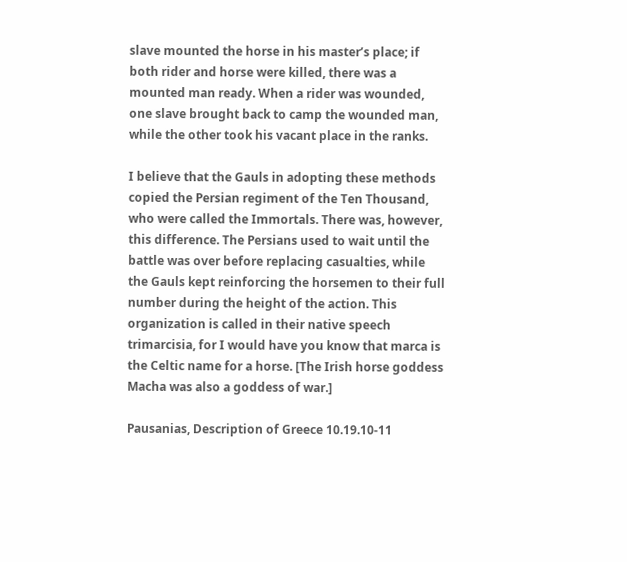slave mounted the horse in his master’s place; if both rider and horse were killed, there was a mounted man ready. When a rider was wounded, one slave brought back to camp the wounded man, while the other took his vacant place in the ranks.

I believe that the Gauls in adopting these methods copied the Persian regiment of the Ten Thousand, who were called the Immortals. There was, however, this difference. The Persians used to wait until the battle was over before replacing casualties, while the Gauls kept reinforcing the horsemen to their full number during the height of the action. This organization is called in their native speech trimarcisia, for I would have you know that marca is the Celtic name for a horse. [The Irish horse goddess Macha was also a goddess of war.]

Pausanias, Description of Greece 10.19.10-11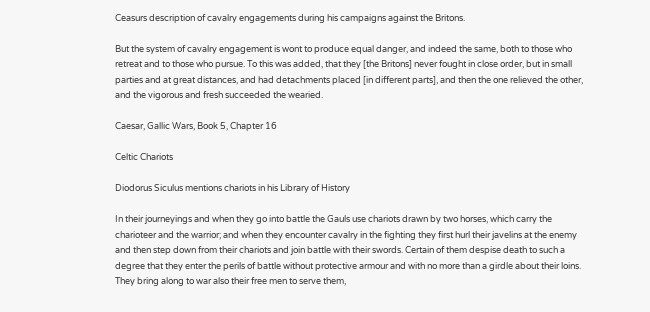Ceasurs description of cavalry engagements during his campaigns against the Britons.

But the system of cavalry engagement is wont to produce equal danger, and indeed the same, both to those who retreat and to those who pursue. To this was added, that they [the Britons] never fought in close order, but in small parties and at great distances, and had detachments placed [in different parts], and then the one relieved the other, and the vigorous and fresh succeeded the wearied.

Caesar, Gallic Wars, Book 5, Chapter 16

Celtic Chariots

Diodorus Siculus mentions chariots in his Library of History

In their journeyings and when they go into battle the Gauls use chariots drawn by two horses, which carry the charioteer and the warrior; and when they encounter cavalry in the fighting they first hurl their javelins at the enemy and then step down from their chariots and join battle with their swords. Certain of them despise death to such a degree that they enter the perils of battle without protective armour and with no more than a girdle about their loins. They bring along to war also their free men to serve them,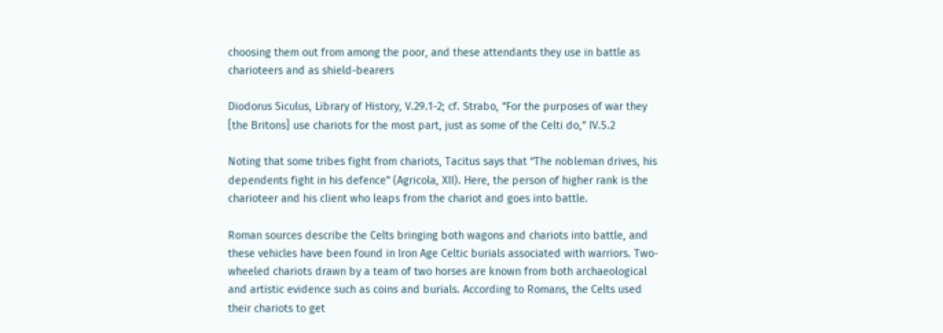choosing them out from among the poor, and these attendants they use in battle as charioteers and as shield-bearers

Diodorus Siculus, Library of History, V.29.1-2; cf. Strabo, “For the purposes of war they [the Britons] use chariots for the most part, just as some of the Celti do,” IV.5.2

Noting that some tribes fight from chariots, Tacitus says that “The nobleman drives, his dependents fight in his defence” (Agricola, XII). Here, the person of higher rank is the charioteer and his client who leaps from the chariot and goes into battle.

Roman sources describe the Celts bringing both wagons and chariots into battle, and these vehicles have been found in Iron Age Celtic burials associated with warriors. Two-wheeled chariots drawn by a team of two horses are known from both archaeological and artistic evidence such as coins and burials. According to Romans, the Celts used their chariots to get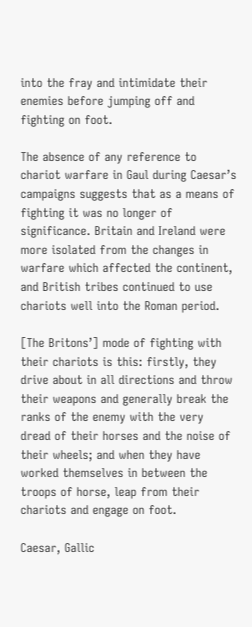into the fray and intimidate their enemies before jumping off and fighting on foot.

The absence of any reference to chariot warfare in Gaul during Caesar’s campaigns suggests that as a means of fighting it was no longer of significance. Britain and Ireland were more isolated from the changes in warfare which affected the continent, and British tribes continued to use chariots well into the Roman period.

[The Britons’] mode of fighting with their chariots is this: firstly, they drive about in all directions and throw their weapons and generally break the ranks of the enemy with the very dread of their horses and the noise of their wheels; and when they have worked themselves in between the troops of horse, leap from their chariots and engage on foot.

Caesar, Gallic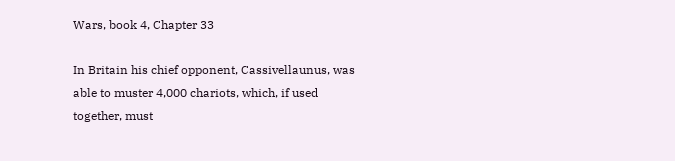Wars, book 4, Chapter 33

In Britain his chief opponent, Cassivellaunus, was able to muster 4,000 chariots, which, if used
together, must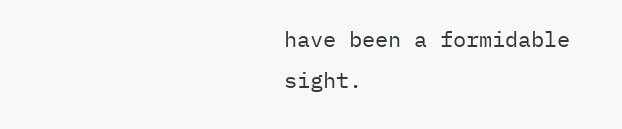have been a formidable sight.